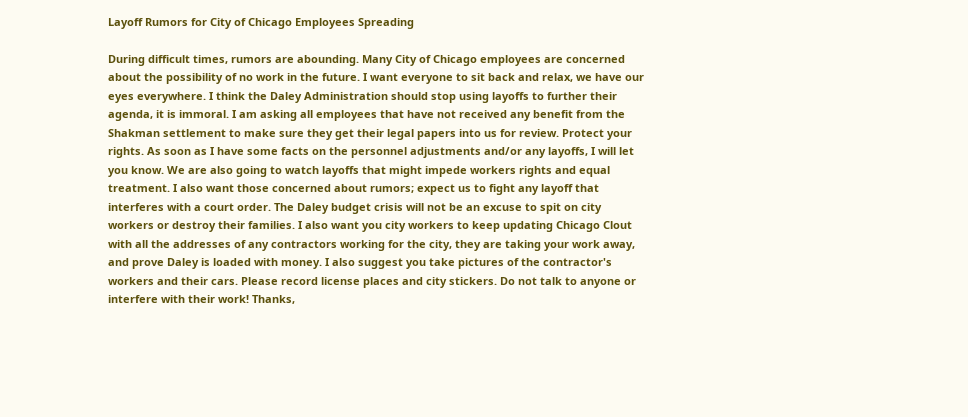Layoff Rumors for City of Chicago Employees Spreading

During difficult times, rumors are abounding. Many City of Chicago employees are concerned about the possibility of no work in the future. I want everyone to sit back and relax, we have our eyes everywhere. I think the Daley Administration should stop using layoffs to further their agenda, it is immoral. I am asking all employees that have not received any benefit from the Shakman settlement to make sure they get their legal papers into us for review. Protect your rights. As soon as I have some facts on the personnel adjustments and/or any layoffs, I will let you know. We are also going to watch layoffs that might impede workers rights and equal treatment. I also want those concerned about rumors; expect us to fight any layoff that interferes with a court order. The Daley budget crisis will not be an excuse to spit on city workers or destroy their families. I also want you city workers to keep updating Chicago Clout with all the addresses of any contractors working for the city, they are taking your work away, and prove Daley is loaded with money. I also suggest you take pictures of the contractor's workers and their cars. Please record license places and city stickers. Do not talk to anyone or interfere with their work! Thanks,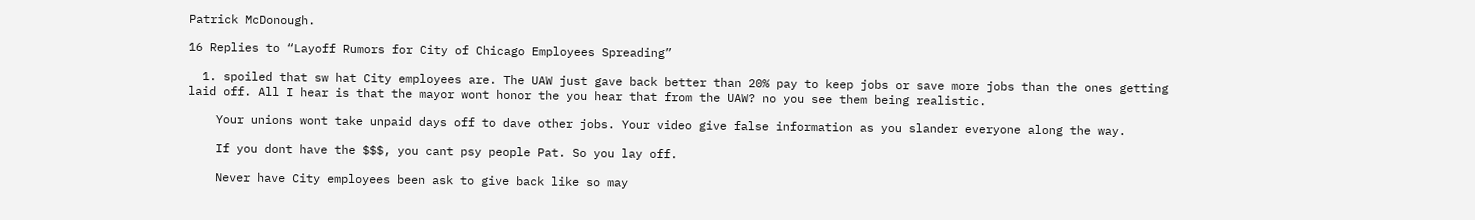Patrick McDonough.

16 Replies to “Layoff Rumors for City of Chicago Employees Spreading”

  1. spoiled that sw hat City employees are. The UAW just gave back better than 20% pay to keep jobs or save more jobs than the ones getting laid off. All I hear is that the mayor wont honor the you hear that from the UAW? no you see them being realistic.

    Your unions wont take unpaid days off to dave other jobs. Your video give false information as you slander everyone along the way.

    If you dont have the $$$, you cant psy people Pat. So you lay off.

    Never have City employees been ask to give back like so may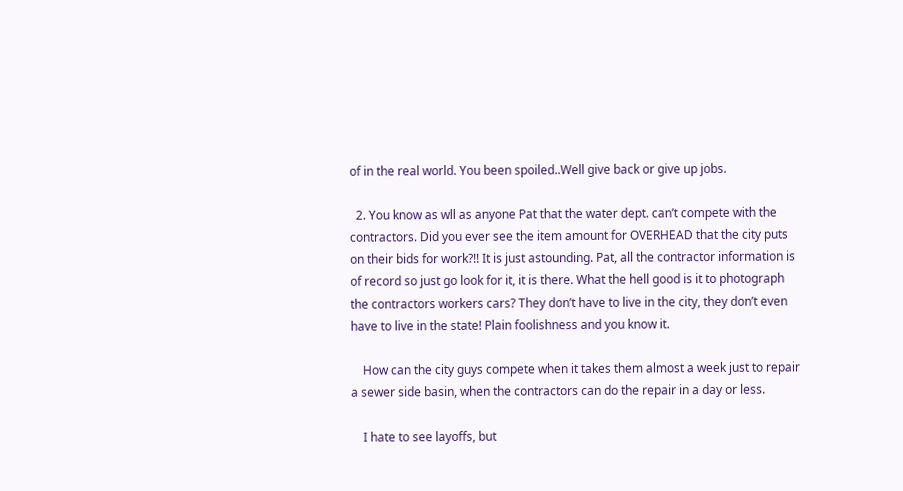of in the real world. You been spoiled..Well give back or give up jobs.

  2. You know as wll as anyone Pat that the water dept. can’t compete with the contractors. Did you ever see the item amount for OVERHEAD that the city puts on their bids for work?!! It is just astounding. Pat, all the contractor information is of record so just go look for it, it is there. What the hell good is it to photograph the contractors workers cars? They don’t have to live in the city, they don’t even have to live in the state! Plain foolishness and you know it.

    How can the city guys compete when it takes them almost a week just to repair a sewer side basin, when the contractors can do the repair in a day or less.

    I hate to see layoffs, but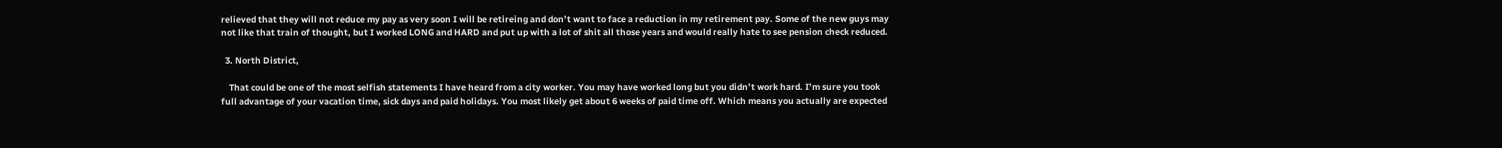relieved that they will not reduce my pay as very soon I will be retireing and don’t want to face a reduction in my retirement pay. Some of the new guys may not like that train of thought, but I worked LONG and HARD and put up with a lot of shit all those years and would really hate to see pension check reduced.

  3. North District,

    That could be one of the most selfish statements I have heard from a city worker. You may have worked long but you didn’t work hard. I’m sure you took full advantage of your vacation time, sick days and paid holidays. You most likely get about 6 weeks of paid time off. Which means you actually are expected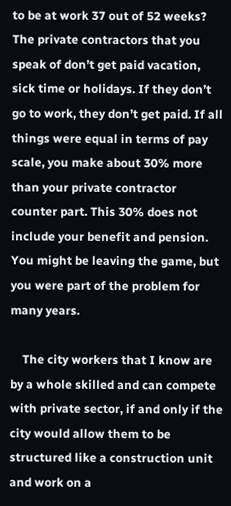to be at work 37 out of 52 weeks? The private contractors that you speak of don’t get paid vacation, sick time or holidays. If they don’t go to work, they don’t get paid. If all things were equal in terms of pay scale, you make about 30% more than your private contractor counter part. This 30% does not include your benefit and pension. You might be leaving the game, but you were part of the problem for many years.

    The city workers that I know are by a whole skilled and can compete with private sector, if and only if the city would allow them to be structured like a construction unit and work on a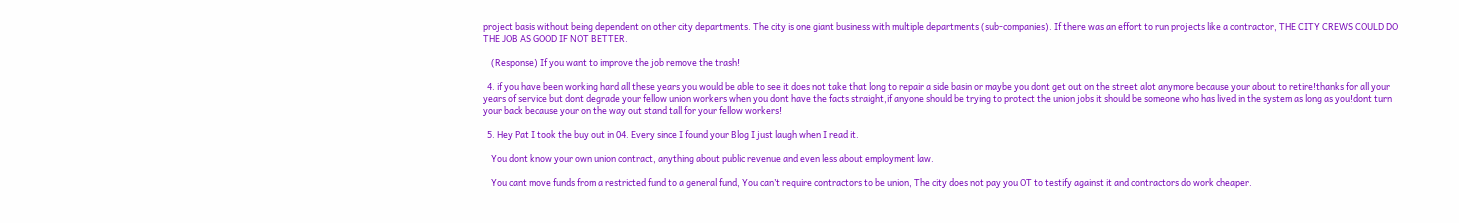project basis without being dependent on other city departments. The city is one giant business with multiple departments (sub-companies). If there was an effort to run projects like a contractor, THE CITY CREWS COULD DO THE JOB AS GOOD IF NOT BETTER.

    (Response) If you want to improve the job remove the trash!

  4. if you have been working hard all these years you would be able to see it does not take that long to repair a side basin or maybe you dont get out on the street alot anymore because your about to retire!thanks for all your years of service but dont degrade your fellow union workers when you dont have the facts straight,if anyone should be trying to protect the union jobs it should be someone who has lived in the system as long as you!dont turn your back because your on the way out stand tall for your fellow workers!

  5. Hey Pat I took the buy out in 04. Every since I found your Blog I just laugh when I read it.

    You dont know your own union contract, anything about public revenue and even less about employment law.

    You cant move funds from a restricted fund to a general fund, You can’t require contractors to be union, The city does not pay you OT to testify against it and contractors do work cheaper.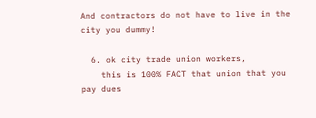And contractors do not have to live in the city you dummy!

  6. ok city trade union workers,
    this is 100% FACT that union that you pay dues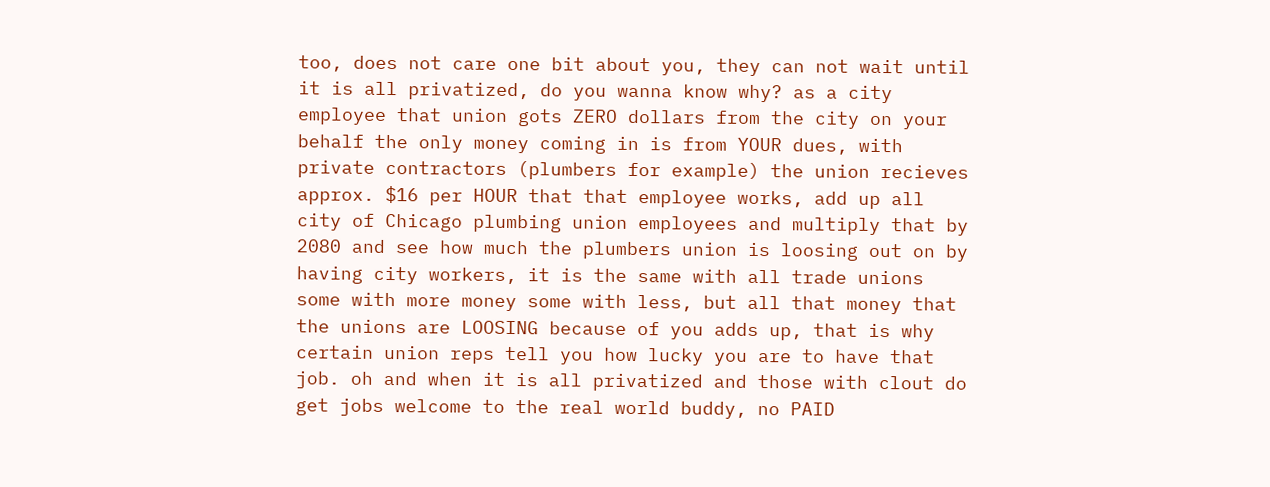too, does not care one bit about you, they can not wait until it is all privatized, do you wanna know why? as a city employee that union gots ZERO dollars from the city on your behalf the only money coming in is from YOUR dues, with private contractors (plumbers for example) the union recieves approx. $16 per HOUR that that employee works, add up all city of Chicago plumbing union employees and multiply that by 2080 and see how much the plumbers union is loosing out on by having city workers, it is the same with all trade unions some with more money some with less, but all that money that the unions are LOOSING because of you adds up, that is why certain union reps tell you how lucky you are to have that job. oh and when it is all privatized and those with clout do get jobs welcome to the real world buddy, no PAID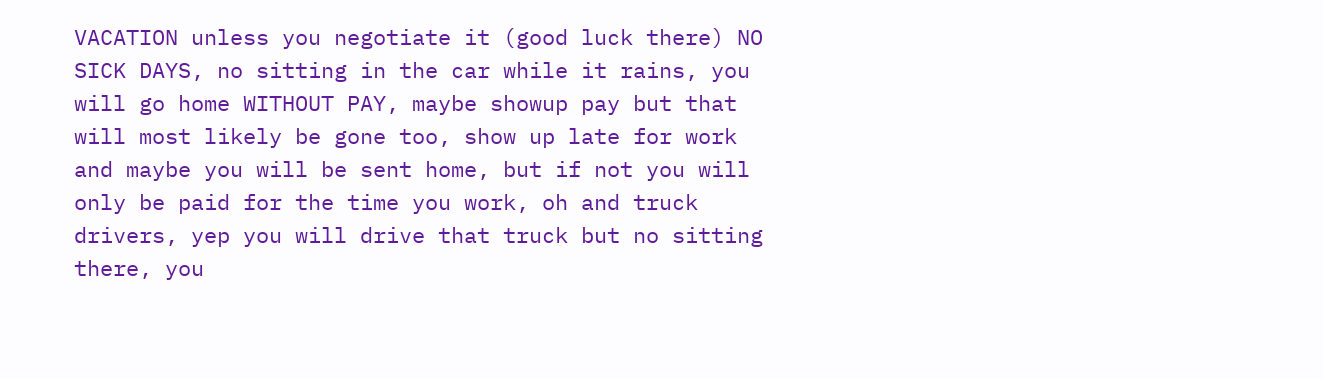VACATION unless you negotiate it (good luck there) NO SICK DAYS, no sitting in the car while it rains, you will go home WITHOUT PAY, maybe showup pay but that will most likely be gone too, show up late for work and maybe you will be sent home, but if not you will only be paid for the time you work, oh and truck drivers, yep you will drive that truck but no sitting there, you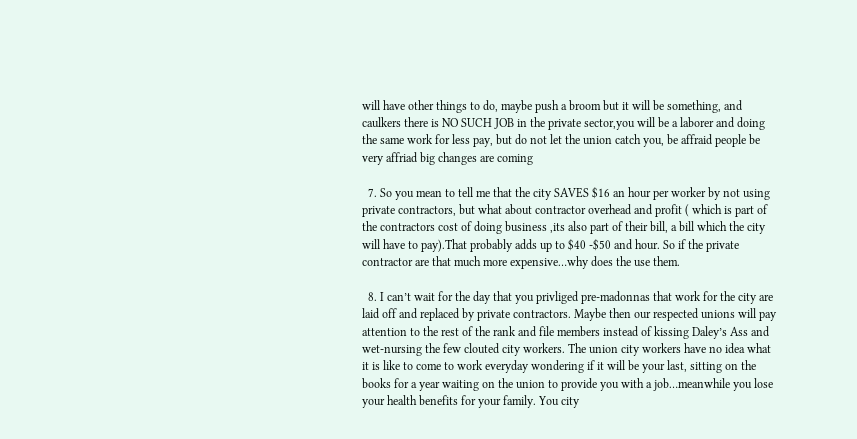will have other things to do, maybe push a broom but it will be something, and caulkers there is NO SUCH JOB in the private sector,you will be a laborer and doing the same work for less pay, but do not let the union catch you, be affraid people be very affriad big changes are coming

  7. So you mean to tell me that the city SAVES $16 an hour per worker by not using private contractors, but what about contractor overhead and profit ( which is part of the contractors cost of doing business ,its also part of their bill, a bill which the city will have to pay).That probably adds up to $40 -$50 and hour. So if the private contractor are that much more expensive…why does the use them.

  8. I can’t wait for the day that you privliged pre-madonnas that work for the city are laid off and replaced by private contractors. Maybe then our respected unions will pay attention to the rest of the rank and file members instead of kissing Daley’s Ass and wet-nursing the few clouted city workers. The union city workers have no idea what it is like to come to work everyday wondering if it will be your last, sitting on the books for a year waiting on the union to provide you with a job…meanwhile you lose your health benefits for your family. You city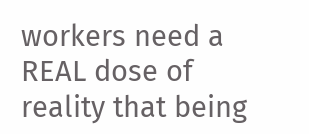workers need a REAL dose of reality that being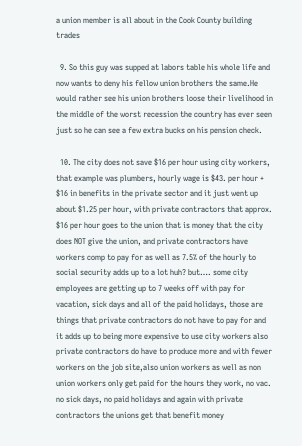a union member is all about in the Cook County building trades

  9. So this guy was supped at labors table his whole life and now wants to deny his fellow union brothers the same.He would rather see his union brothers loose their livelihood in the middle of the worst recession the country has ever seen just so he can see a few extra bucks on his pension check.

  10. The city does not save $16 per hour using city workers, that example was plumbers, hourly wage is $43. per hour + $16 in benefits in the private sector and it just went up about $1.25 per hour, with private contractors that approx. $16 per hour goes to the union that is money that the city does NOT give the union, and private contractors have workers comp to pay for as well as 7.5% of the hourly to social security adds up to a lot huh? but…. some city employees are getting up to 7 weeks off with pay for vacation, sick days and all of the paid holidays, those are things that private contractors do not have to pay for and it adds up to being more expensive to use city workers also private contractors do have to produce more and with fewer workers on the job site,also union workers as well as non union workers only get paid for the hours they work, no vac. no sick days, no paid holidays and again with private contractors the unions get that benefit money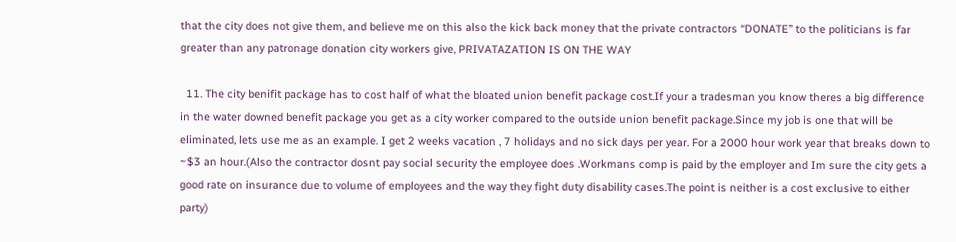that the city does not give them, and believe me on this also the kick back money that the private contractors “DONATE” to the politicians is far greater than any patronage donation city workers give, PRIVATAZATION IS ON THE WAY

  11. The city benifit package has to cost half of what the bloated union benefit package cost.If your a tradesman you know theres a big difference in the water downed benefit package you get as a city worker compared to the outside union benefit package.Since my job is one that will be eliminated, lets use me as an example. I get 2 weeks vacation , 7 holidays and no sick days per year. For a 2000 hour work year that breaks down to ~$3 an hour.(Also the contractor dosnt pay social security the employee does .Workmans comp is paid by the employer and Im sure the city gets a good rate on insurance due to volume of employees and the way they fight duty disability cases.The point is neither is a cost exclusive to either party)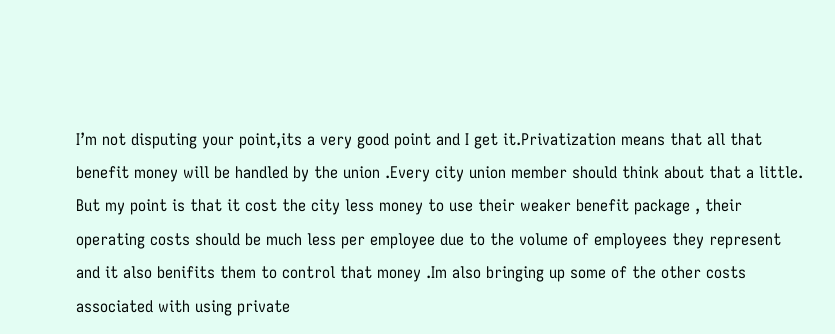I’m not disputing your point,its a very good point and I get it.Privatization means that all that benefit money will be handled by the union .Every city union member should think about that a little. But my point is that it cost the city less money to use their weaker benefit package , their operating costs should be much less per employee due to the volume of employees they represent and it also benifits them to control that money .Im also bringing up some of the other costs associated with using private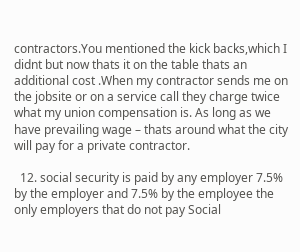contractors.You mentioned the kick backs,which I didnt but now thats it on the table thats an additional cost .When my contractor sends me on the jobsite or on a service call they charge twice what my union compensation is. As long as we have prevailing wage – thats around what the city will pay for a private contractor.

  12. social security is paid by any employer 7.5% by the employer and 7.5% by the employee the only employers that do not pay Social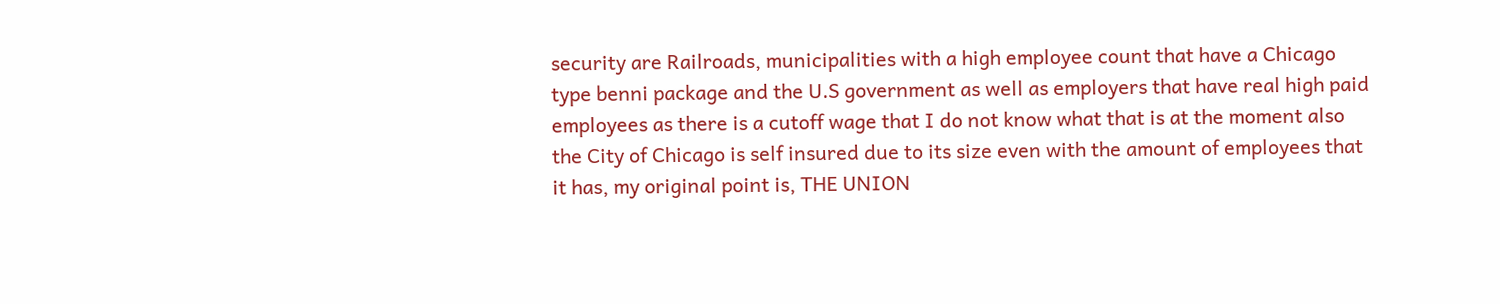security are Railroads, municipalities with a high employee count that have a Chicago type benni package and the U.S government as well as employers that have real high paid employees as there is a cutoff wage that I do not know what that is at the moment also the City of Chicago is self insured due to its size even with the amount of employees that it has, my original point is, THE UNION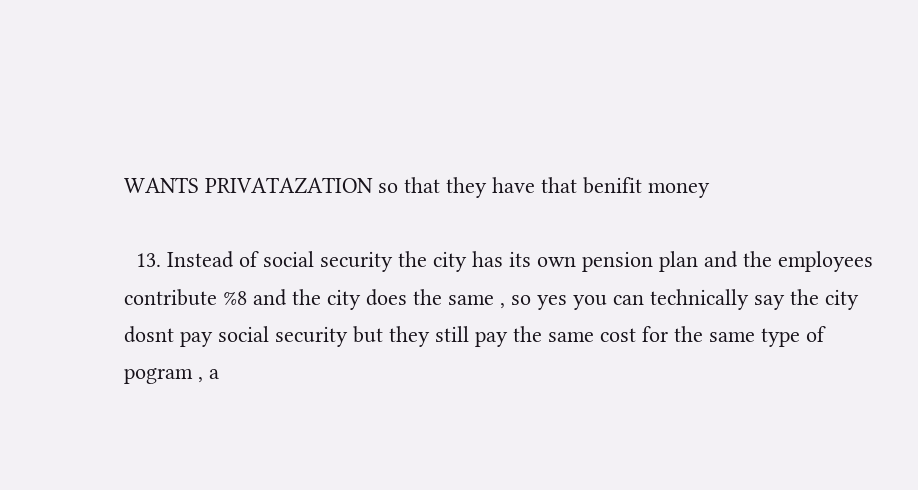WANTS PRIVATAZATION so that they have that benifit money

  13. Instead of social security the city has its own pension plan and the employees contribute %8 and the city does the same , so yes you can technically say the city dosnt pay social security but they still pay the same cost for the same type of pogram , a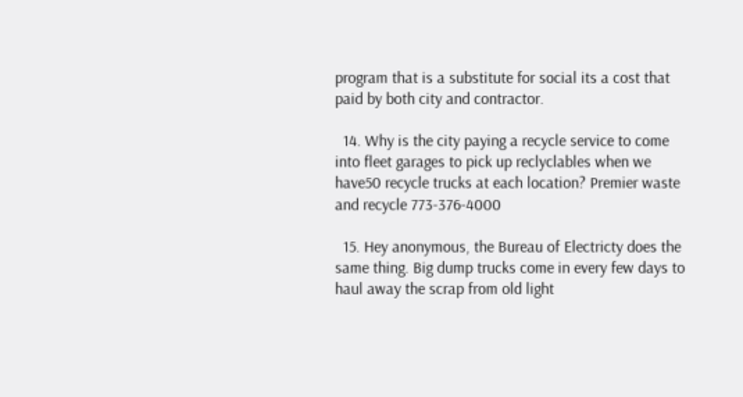program that is a substitute for social its a cost that paid by both city and contractor.

  14. Why is the city paying a recycle service to come into fleet garages to pick up reclyclables when we have50 recycle trucks at each location? Premier waste and recycle 773-376-4000

  15. Hey anonymous, the Bureau of Electricty does the same thing. Big dump trucks come in every few days to haul away the scrap from old light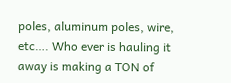poles, aluminum poles, wire, etc…. Who ever is hauling it away is making a TON of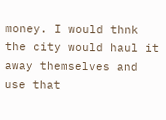money. I would thnk the city would haul it away themselves and use that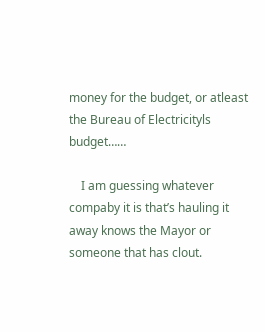money for the budget, or atleast the Bureau of Electricityls budget……

    I am guessing whatever compaby it is that’s hauling it away knows the Mayor or someone that has clout.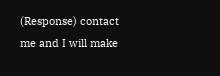(Response) contact me and I will make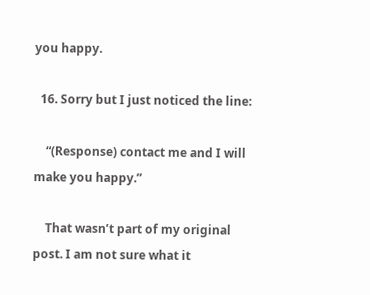you happy.

  16. Sorry but I just noticed the line:

    “(Response) contact me and I will make you happy.”

    That wasn’t part of my original post. I am not sure what it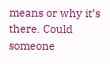means or why it’s there. Could someone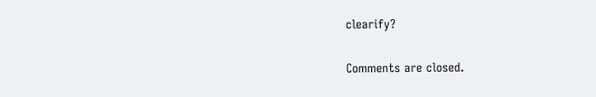clearify?

Comments are closed.